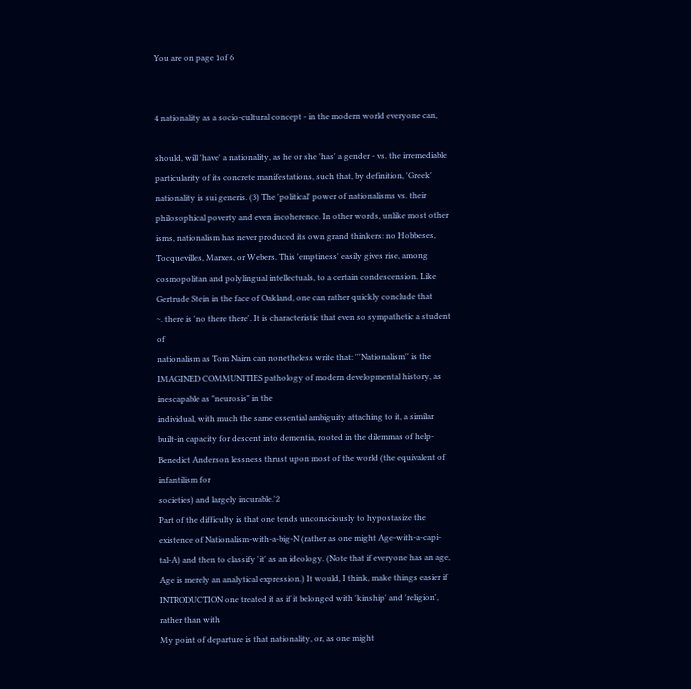You are on page 1of 6


4 nationality as a socio-cultural concept - in the modern world everyone can,

should, will 'have' a nationality, as he or she 'has' a gender - vs. the irremediable
particularity of its concrete manifestations, such that, by definition, 'Greek'
nationality is sui generis. (3) The 'political' power of nationalisms vs. their
philosophical poverty and even incoherence. In other words, unlike most other
isms, nationalism has never produced its own grand thinkers: no Hobbeses,
Tocquevilles, Marxes, or Webers. This 'emptiness' easily gives rise, among
cosmopolitan and polylingual intellectuals, to a certain condescension. Like
Gertrude Stein in the face of Oakland, one can rather quickly conclude that
~. there is 'no there there'. It is characteristic that even so sympathetic a student of
nationalism as Tom Nairn can nonetheless write that: '''Nationalism'' is the
IMAGINED COMMUNITIES pathology of modern developmental history, as inescapable as "neurosis" in the
individual, with much the same essential ambiguity attaching to it, a similar
built-in capacity for descent into dementia, rooted in the dilemmas of help-
Benedict Anderson lessness thrust upon most of the world (the equivalent of infantilism for
societies) and largely incurable.'2
Part of the difficulty is that one tends unconsciously to hypostasize the
existence of Nationalism-with-a-big-N (rather as one might Age-with-a-capi-
tal-A) and then to classify 'it' as an ideology. (Note that if everyone has an age,
Age is merely an analytical expression.) It would, I think, make things easier if
INTRODUCTION one treated it as if it belonged with 'kinship' and 'religion', rather than with
My point of departure is that nationality, or, as one might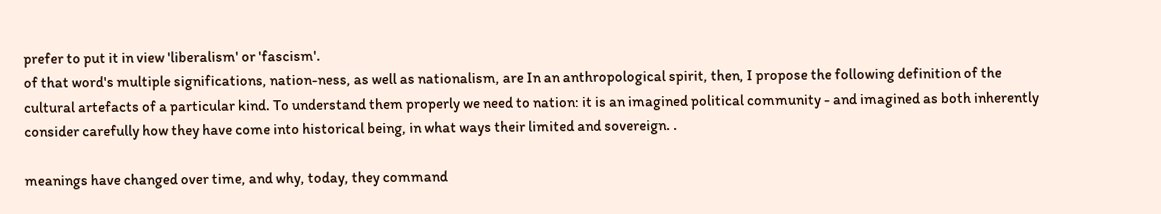prefer to put it in view 'liberalism' or 'fascism'.
of that word's multiple significations, nation-ness, as well as nationalism, are In an anthropological spirit, then, I propose the following definition of the
cultural artefacts of a particular kind. To understand them properly we need to nation: it is an imagined political community - and imagined as both inherently
consider carefully how they have come into historical being, in what ways their limited and sovereign. .

meanings have changed over time, and why, today, they command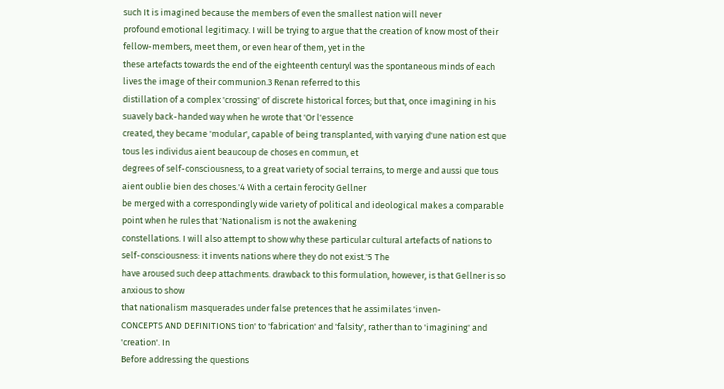such It is imagined because the members of even the smallest nation will never
profound emotional legitimacy. I will be trying to argue that the creation of know most of their fellow-members, meet them, or even hear of them, yet in the
these artefacts towards the end of the eighteenth centuryl was the spontaneous minds of each lives the image of their communion.3 Renan referred to this
distillation of a complex 'crossing' of discrete historical forces; but that, once imagining in his suavely back-handed way when he wrote that 'Or l'essence
created, they became 'modular', capable of being transplanted, with varying d'une nation est que tous les individus aient beaucoup de choses en commun, et
degrees of self-consciousness, to a great variety of social terrains, to merge and aussi que tous aient oublie bien des choses.'4 With a certain ferocity Gellner
be merged with a correspondingly wide variety of political and ideological makes a comparable point when he rules that 'Nationalism is not the awakening
constellations. I will also attempt to show why these particular cultural artefacts of nations to self-consciousness: it invents nations where they do not exist.'5 The
have aroused such deep attachments. drawback to this formulation, however, is that Gellner is so anxious to show
that nationalism masquerades under false pretences that he assimilates 'inven-
CONCEPTS AND DEFINITIONS tion' to 'fabrication' and 'falsity', rather than to 'imagining' and 'creation'. In
Before addressing the questions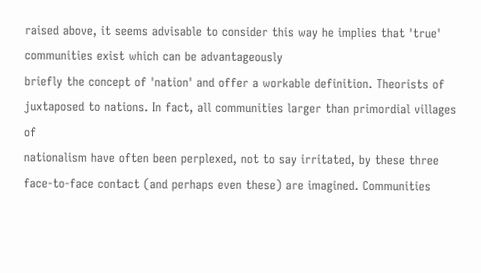raised above, it seems advisable to consider this way he implies that 'true' communities exist which can be advantageously
briefly the concept of 'nation' and offer a workable definition. Theorists of juxtaposed to nations. In fact, all communities larger than primordial villages of
nationalism have often been perplexed, not to say irritated, by these three face-to-face contact (and perhaps even these) are imagined. Communities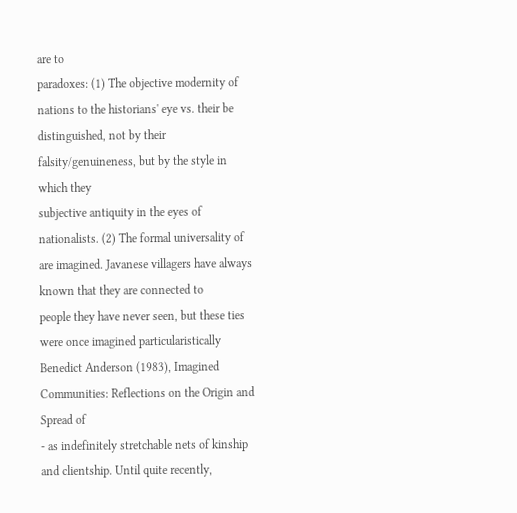are to
paradoxes: (1) The objective modernity of nations to the historians' eye vs. their be distinguished, not by their falsity/genuineness, but by the style in which they
subjective antiquity in the eyes of nationalists. (2) The formal universality of are imagined. Javanese villagers have always known that they are connected to
people they have never seen, but these ties were once imagined particularistically
Benedict Anderson (1983), Imagined Communities: Reflections on the Origin and Spread of
- as indefinitely stretchable nets of kinship and clientship. Until quite recently,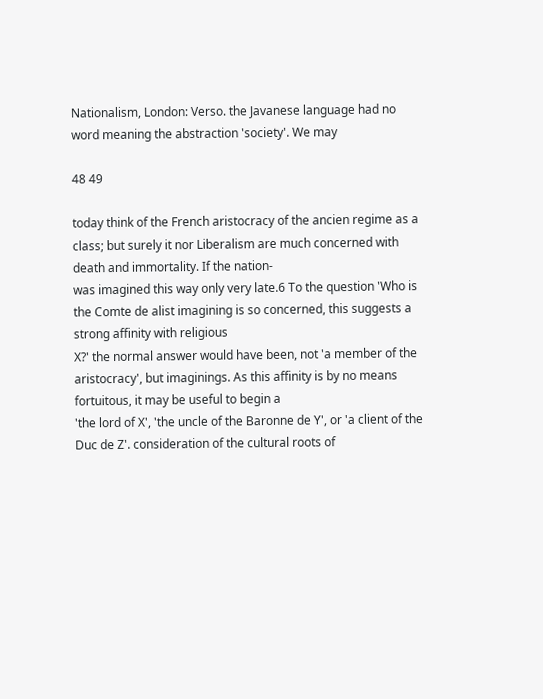Nationalism, London: Verso. the Javanese language had no word meaning the abstraction 'society'. We may

48 49

today think of the French aristocracy of the ancien regime as a class; but surely it nor Liberalism are much concerned with death and immortality. If the nation-
was imagined this way only very late.6 To the question 'Who is the Comte de alist imagining is so concerned, this suggests a strong affinity with religious
X?' the normal answer would have been, not 'a member of the aristocracy', but imaginings. As this affinity is by no means fortuitous, it may be useful to begin a
'the lord of X', 'the uncle of the Baronne de Y', or 'a client of the Duc de Z'. consideration of the cultural roots of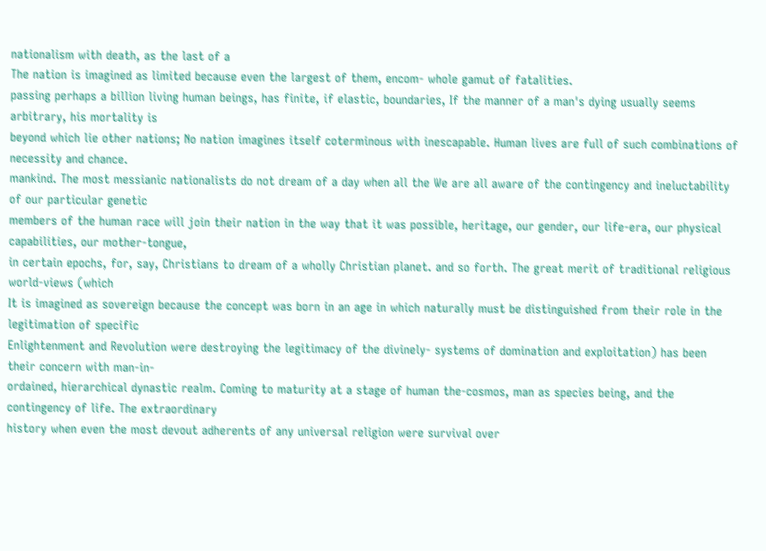nationalism with death, as the last of a
The nation is imagined as limited because even the largest of them, encom- whole gamut of fatalities.
passing perhaps a billion living human beings, has finite, if elastic, boundaries, If the manner of a man's dying usually seems arbitrary, his mortality is
beyond which lie other nations; No nation imagines itself coterminous with inescapable. Human lives are full of such combinations of necessity and chance.
mankind. The most messianic nationalists do not dream of a day when all the We are all aware of the contingency and ineluctability of our particular genetic
members of the human race will join their nation in the way that it was possible, heritage, our gender, our life-era, our physical capabilities, our mother-tongue,
in certain epochs, for, say, Christians to dream of a wholly Christian planet. and so forth. The great merit of traditional religious world-views (which
It is imagined as sovereign because the concept was born in an age in which naturally must be distinguished from their role in the legitimation of specific
Enlightenment and Revolution were destroying the legitimacy of the divinely- systems of domination and exploitation) has been their concern with man-in-
ordained, hierarchical dynastic realm. Coming to maturity at a stage of human the-cosmos, man as species being, and the contingency of life. The extraordinary
history when even the most devout adherents of any universal religion were survival over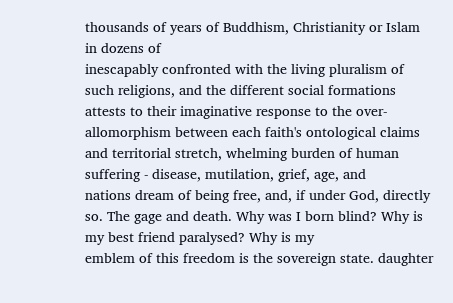thousands of years of Buddhism, Christianity or Islam in dozens of
inescapably confronted with the living pluralism of such religions, and the different social formations attests to their imaginative response to the over-
allomorphism between each faith's ontological claims and territorial stretch, whelming burden of human suffering - disease, mutilation, grief, age, and
nations dream of being free, and, if under God, directly so. The gage and death. Why was I born blind? Why is my best friend paralysed? Why is my
emblem of this freedom is the sovereign state. daughter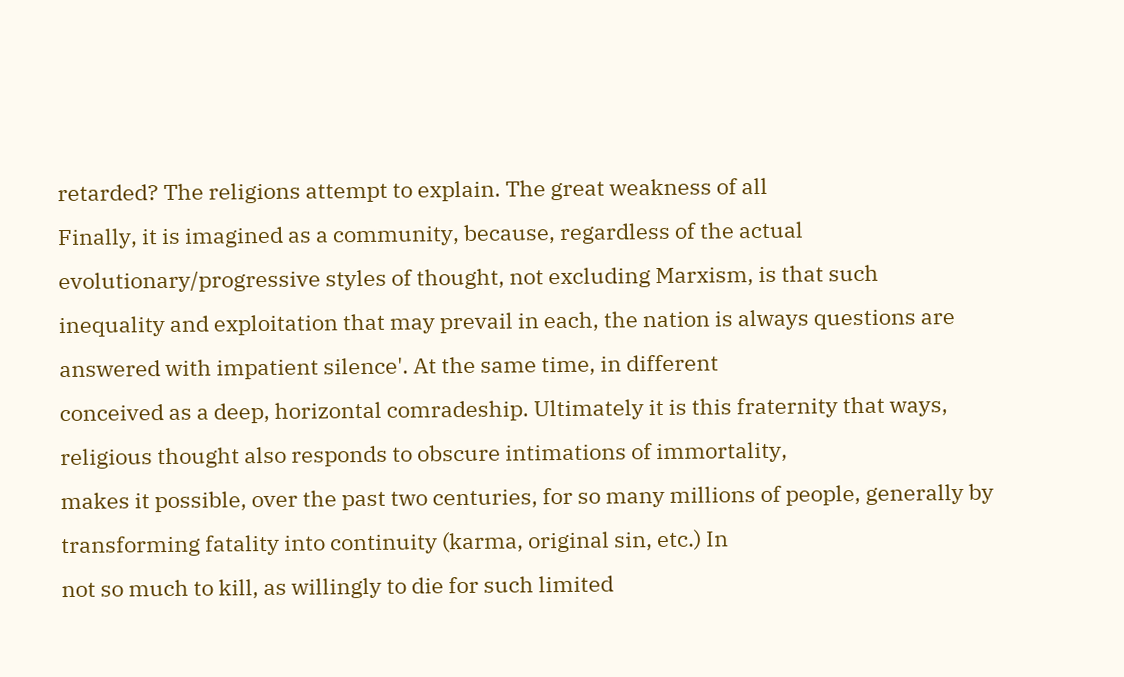retarded? The religions attempt to explain. The great weakness of all
Finally, it is imagined as a community, because, regardless of the actual evolutionary/progressive styles of thought, not excluding Marxism, is that such
inequality and exploitation that may prevail in each, the nation is always questions are answered with impatient silence'. At the same time, in different
conceived as a deep, horizontal comradeship. Ultimately it is this fraternity that ways, religious thought also responds to obscure intimations of immortality,
makes it possible, over the past two centuries, for so many millions of people, generally by transforming fatality into continuity (karma, original sin, etc.) In
not so much to kill, as willingly to die for such limited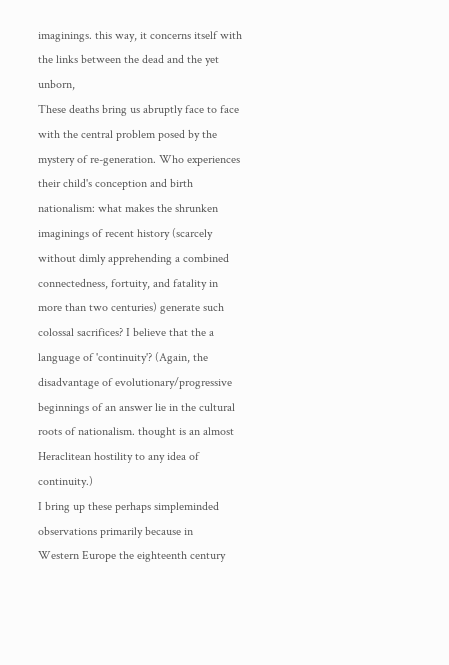imaginings. this way, it concerns itself with the links between the dead and the yet unborn,
These deaths bring us abruptly face to face with the central problem posed by the mystery of re-generation. Who experiences their child's conception and birth
nationalism: what makes the shrunken imaginings of recent history (scarcely without dimly apprehending a combined connectedness, fortuity, and fatality in
more than two centuries) generate such colossal sacrifices? I believe that the a language of 'continuity'? (Again, the disadvantage of evolutionary/progressive
beginnings of an answer lie in the cultural roots of nationalism. thought is an almost Heraclitean hostility to any idea of continuity.)
I bring up these perhaps simpleminded observations primarily because in
Western Europe the eighteenth century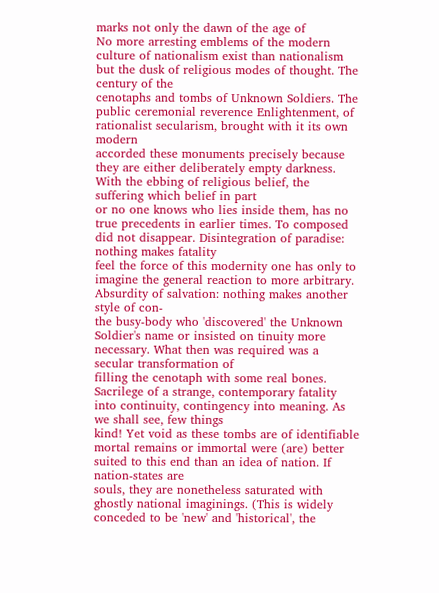marks not only the dawn of the age of
No more arresting emblems of the modern culture of nationalism exist than nationalism but the dusk of religious modes of thought. The century of the
cenotaphs and tombs of Unknown Soldiers. The public ceremonial reverence Enlightenment, of rationalist secularism, brought with it its own modern
accorded these monuments precisely because they are either deliberately empty darkness. With the ebbing of religious belief, the suffering which belief in part
or no one knows who lies inside them, has no true precedents in earlier times. To composed did not disappear. Disintegration of paradise: nothing makes fatality
feel the force of this modernity one has only to imagine the general reaction to more arbitrary. Absurdity of salvation: nothing makes another style of con-
the busy-body who 'discovered' the Unknown Soldier's name or insisted on tinuity more necessary. What then was required was a secular transformation of
filling the cenotaph with some real bones. Sacrilege of a strange, contemporary fatality into continuity, contingency into meaning. As we shall see, few things
kind! Yet void as these tombs are of identifiable mortal remains or immortal were (are) better suited to this end than an idea of nation. If nation-states are
souls, they are nonetheless saturated with ghostly national imaginings. (This is widely conceded to be 'new' and 'historical', the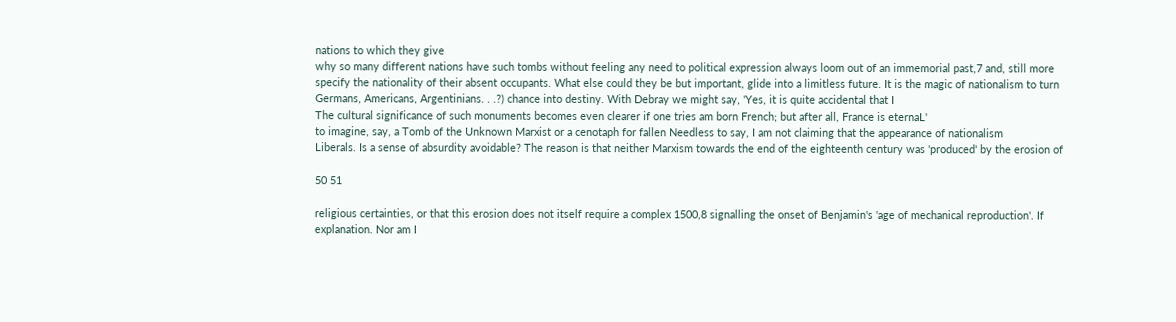nations to which they give
why so many different nations have such tombs without feeling any need to political expression always loom out of an immemorial past,7 and, still more
specify the nationality of their absent occupants. What else could they be but important, glide into a limitless future. It is the magic of nationalism to turn
Germans, Americans, Argentinians. . .?) chance into destiny. With Debray we might say, 'Yes, it is quite accidental that I
The cultural significance of such monuments becomes even clearer if one tries am born French; but after all, France is eternaL'
to imagine, say, a Tomb of the Unknown Marxist or a cenotaph for fallen Needless to say, I am not claiming that the appearance of nationalism
Liberals. Is a sense of absurdity avoidable? The reason is that neither Marxism towards the end of the eighteenth century was 'produced' by the erosion of

50 51

religious certainties, or that this erosion does not itself require a complex 1500,8 signalling the onset of Benjamin's 'age of mechanical reproduction'. If
explanation. Nor am I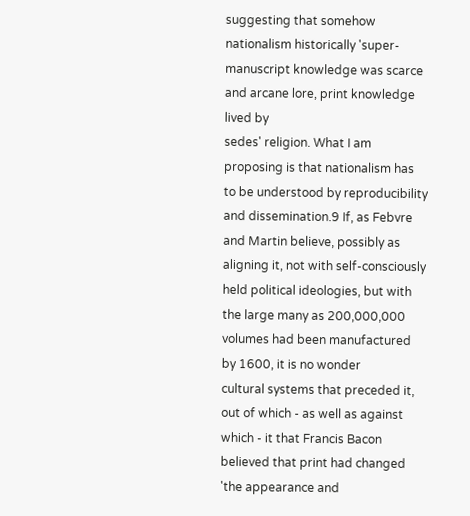suggesting that somehow nationalism historically 'super- manuscript knowledge was scarce and arcane lore, print knowledge lived by
sedes' religion. What I am proposing is that nationalism has to be understood by reproducibility and dissemination.9 If, as Febvre and Martin believe, possibly as
aligning it, not with self-consciously held political ideologies, but with the large many as 200,000,000 volumes had been manufactured by 1600, it is no wonder
cultural systems that preceded it, out of which - as well as against which - it that Francis Bacon believed that print had changed 'the appearance and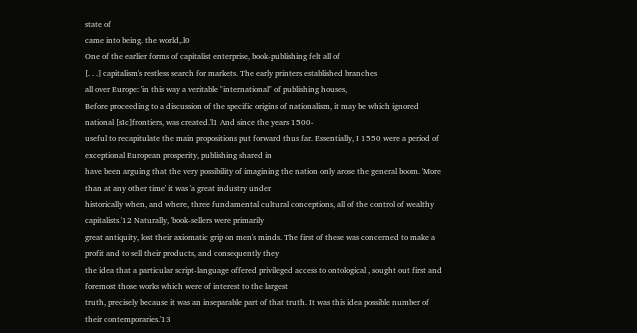state of
came into being. the world,.l0
One of the earlier forms of capitalist enterprise, book-publishing felt all of
[. . .] capitalism's restless search for markets. The early printers established branches
all over Europe: 'in this way a veritable "international" of publishing houses,
Before proceeding to a discussion of the specific origins of nationalism, it may be which ignored national [sIc]frontiers, was created.'l1 And since the years 1500-
useful to recapitulate the main propositions put forward thus far. Essentially, I 1550 were a period of exceptional European prosperity, publishing shared in
have been arguing that the very possibility of imagining the nation only arose the general boom. 'More than at any other time' it was 'a great industry under
historically when, and where, three fundamental cultural conceptions, all of the control of wealthy capitalists.'12 Naturally, 'book-sellers were primarily
great antiquity, lost their axiomatic grip on men's minds. The first of these was concerned to make a profit and to sell their products, and consequently they
the idea that a particular script-language offered privileged access to ontological , sought out first and foremost those works which were of interest to the largest
truth, precisely because it was an inseparable part of that truth. It was this idea possible number of their contemporaries.'13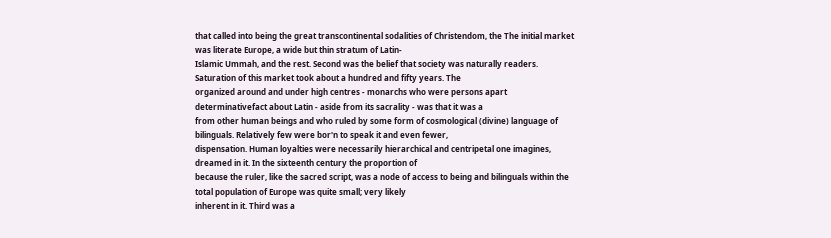that called into being the great transcontinental sodalities of Christendom, the The initial market was literate Europe, a wide but thin stratum of Latin-
Islamic Ummah, and the rest. Second was the belief that society was naturally readers. Saturation of this market took about a hundred and fifty years. The
organized around and under high centres - monarchs who were persons apart determinativefact about Latin - aside from its sacrality - was that it was a
from other human beings and who ruled by some form of cosmological (divine) language of bilinguals. Relatively few were bor'n to speak it and even fewer,
dispensation. Human loyalties were necessarily hierarchical and centripetal one imagines, dreamed in it. In the sixteenth century the proportion of
because the ruler, like the sacred script, was a node of access to being and bilinguals within the total population of Europe was quite small; very likely
inherent in it. Third was a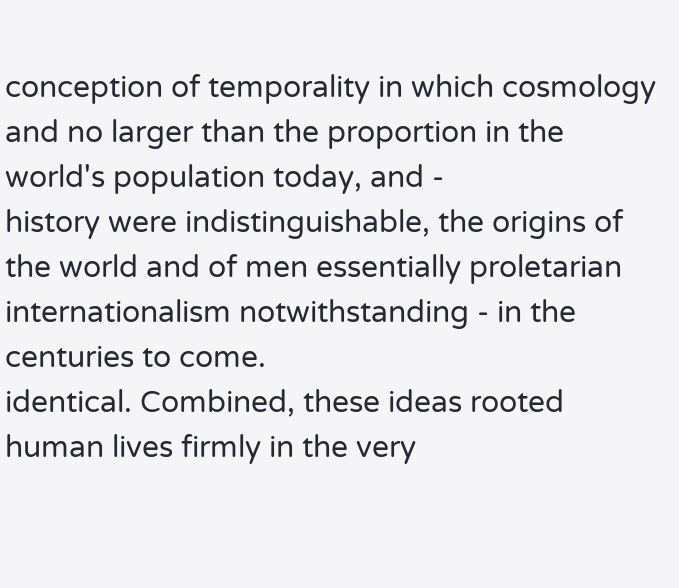conception of temporality in which cosmology and no larger than the proportion in the world's population today, and -
history were indistinguishable, the origins of the world and of men essentially proletarian internationalism notwithstanding - in the centuries to come.
identical. Combined, these ideas rooted human lives firmly in the very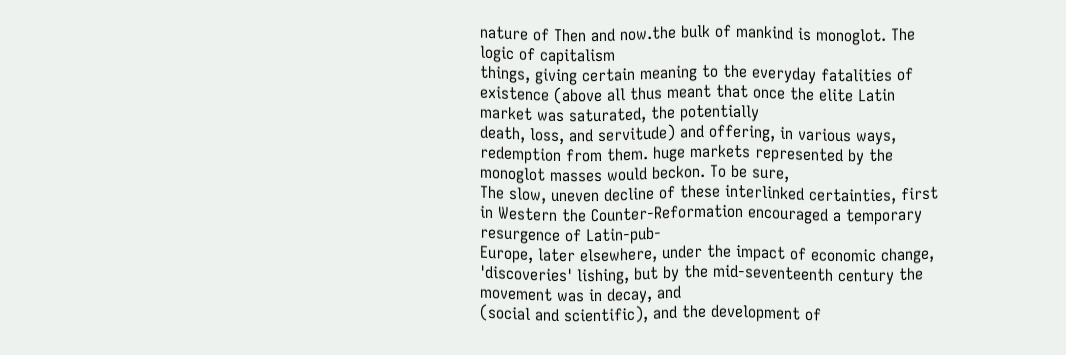nature of Then and now.the bulk of mankind is monoglot. The logic of capitalism
things, giving certain meaning to the everyday fatalities of existence (above all thus meant that once the elite Latin market was saturated, the potentially
death, loss, and servitude) and offering, in various ways, redemption from them. huge markets represented by the monoglot masses would beckon. To be sure,
The slow, uneven decline of these interlinked certainties, first in Western the Counter-Reformation encouraged a temporary resurgence of Latin-pub-
Europe, later elsewhere, under the impact of economic change, 'discoveries' lishing, but by the mid-seventeenth century the movement was in decay, and
(social and scientific), and the development of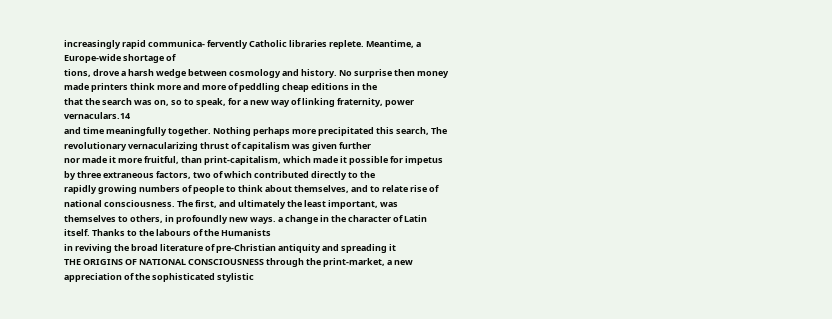increasingly rapid communica- fervently Catholic libraries replete. Meantime, a Europe-wide shortage of
tions, drove a harsh wedge between cosmology and history. No surprise then money made printers think more and more of peddling cheap editions in the
that the search was on, so to speak, for a new way of linking fraternity, power vernaculars.14
and time meaningfully together. Nothing perhaps more precipitated this search, The revolutionary vernacularizing thrust of capitalism was given further
nor made it more fruitful, than print-capitalism, which made it possible for impetus by three extraneous factors, two of which contributed directly to the
rapidly growing numbers of people to think about themselves, and to relate rise of national consciousness. The first, and ultimately the least important, was
themselves to others, in profoundly new ways. a change in the character of Latin itself. Thanks to the labours of the Humanists
in reviving the broad literature of pre-Christian antiquity and spreading it
THE ORIGINS OF NATIONAL CONSCIOUSNESS through the print-market, a new appreciation of the sophisticated stylistic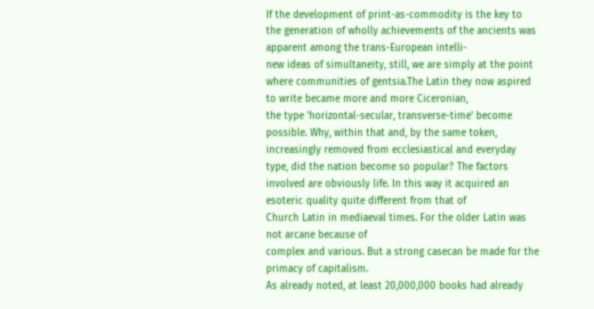If the development of print-as-commodity is the key to the generation of wholly achievements of the ancients was apparent among the trans-European intelli-
new ideas of simultaneity, still, we are simply at the point where communities of gentsia.The Latin they now aspired to write became more and more Ciceronian,
the type 'horizontal-secular, transverse-time' become possible. Why, within that and, by the same token, increasingly removed from ecclesiastical and everyday
type, did the nation become so popular? The factors involved are obviously life. In this way it acquired an esoteric quality quite different from that of
Church Latin in mediaeval times. For the older Latin was not arcane because of
complex and various. But a strong casecan be made for the primacy of capitalism.
As already noted, at least 20,000,000 books had already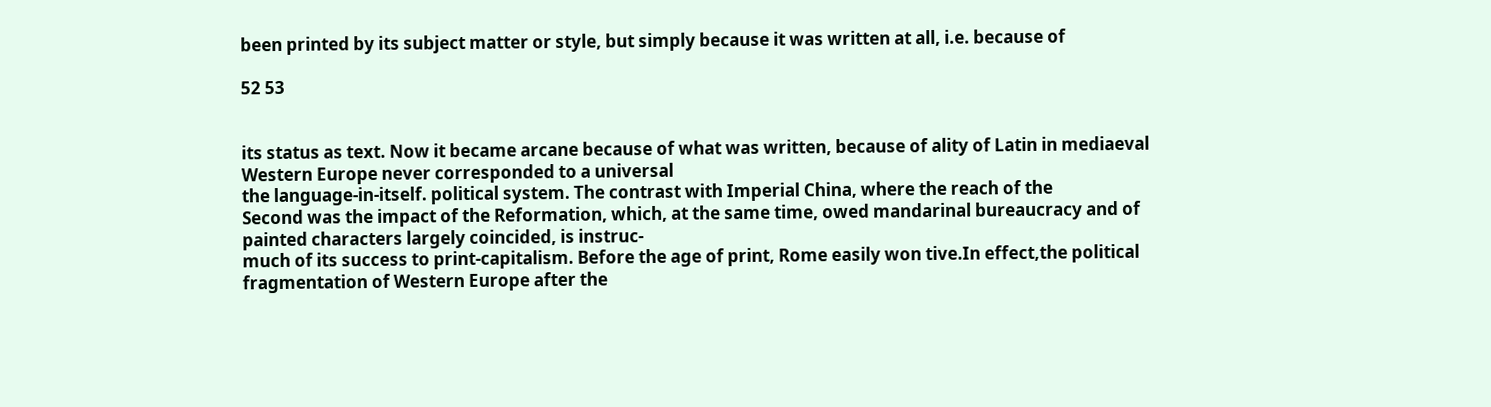been printed by its subject matter or style, but simply because it was written at all, i.e. because of

52 53


its status as text. Now it became arcane because of what was written, because of ality of Latin in mediaeval Western Europe never corresponded to a universal
the language-in-itself. political system. The contrast with Imperial China, where the reach of the
Second was the impact of the Reformation, which, at the same time, owed mandarinal bureaucracy and of painted characters largely coincided, is instruc-
much of its success to print-capitalism. Before the age of print, Rome easily won tive.In effect,the political fragmentation of Western Europe after the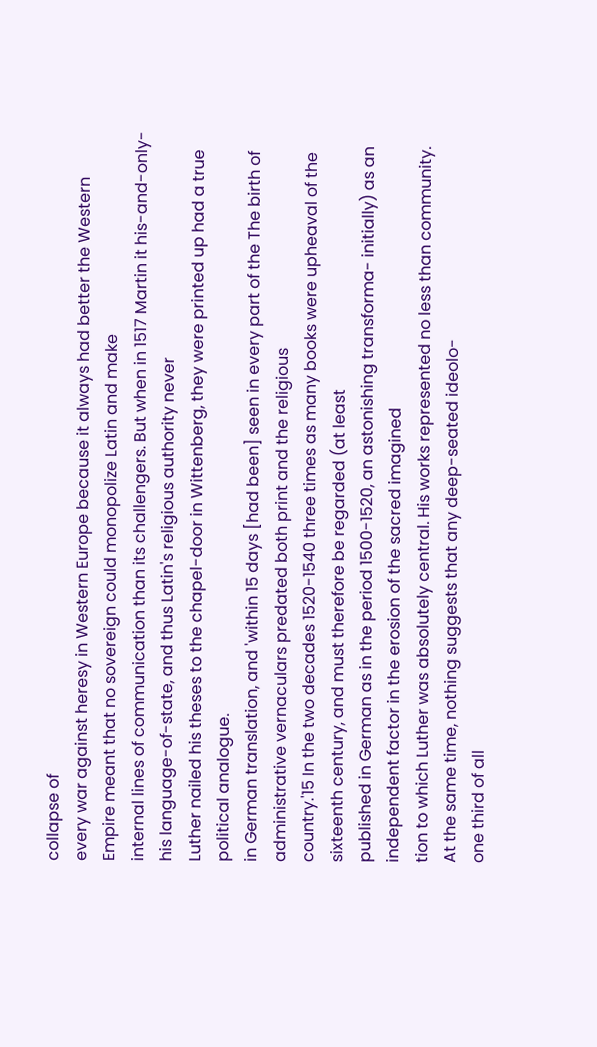collapse of
every war against heresy in Western Europe because it always had better the Western Empire meant that no sovereign could monopolize Latin and make
internal lines of communication than its challengers. But when in 1517 Martin it his-and-only-his language-of-state, and thus Latin's religious authority never
Luther nailed his theses to the chapel-door in Wittenberg, they were printed up had a true political analogue.
in German translation, and 'within 15 days [had been] seen in every part of the The birth of administrative vernaculars predated both print and the religious
country.'15 In the two decades 1520-1540 three times as many books were upheaval of the sixteenth century, and must therefore be regarded (at least
published in German as in the period 1500-1520, an astonishing transforma- initially) as an independent factor in the erosion of the sacred imagined
tion to which Luther was absolutely central. His works represented no less than community. At the same time, nothing suggests that any deep-seated ideolo-
one third of all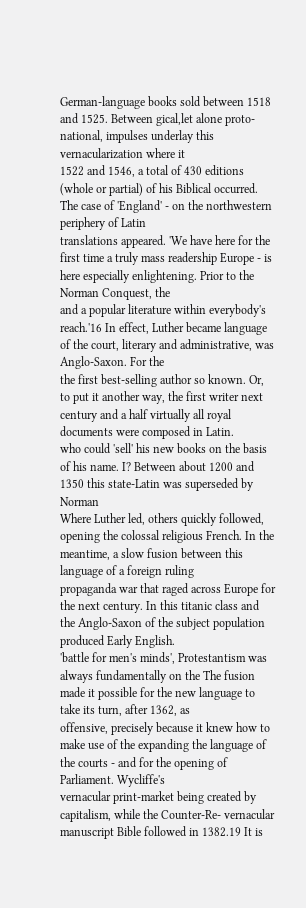German-language books sold between 1518 and 1525. Between gical,let alone proto-national, impulses underlay this vernacularization where it
1522 and 1546, a total of 430 editions (whole or partial) of his Biblical occurred. The case of 'England' - on the northwestern periphery of Latin
translations appeared. 'We have here for the first time a truly mass readership Europe - is here especially enlightening. Prior to the Norman Conquest, the
and a popular literature within everybody's reach.'16 In effect, Luther became language of the court, literary and administrative, was Anglo-Saxon. For the
the first best-selling author so known. Or, to put it another way, the first writer next century and a half virtually all royal documents were composed in Latin.
who could 'sell' his new books on the basis of his name. I? Between about 1200 and 1350 this state-Latin was superseded by Norman
Where Luther led, others quickly followed, opening the colossal religious French. In the meantime, a slow fusion between this language of a foreign ruling
propaganda war that raged across Europe for the next century. In this titanic class and the Anglo-Saxon of the subject population produced Early English.
'battle for men's minds', Protestantism was always fundamentally on the The fusion made it possible for the new language to take its turn, after 1362, as
offensive, precisely because it knew how to make use of the expanding the language of the courts - and for the opening of Parliament. Wycliffe's
vernacular print-market being created by capitalism, while the Counter-Re- vernacular manuscript Bible followed in 1382.19 It is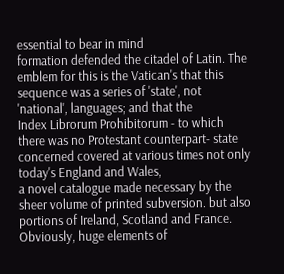essential to bear in mind
formation defended the citadel of Latin. The emblem for this is the Vatican's that this sequence was a series of 'state', not 'national', languages; and that the
Index Librorum Prohibitorum - to which there was no Protestant counterpart- state concerned covered at various times not only today's England and Wales,
a novel catalogue made necessary by the sheer volume of printed subversion. but also portions of Ireland, Scotland and France. Obviously, huge elements of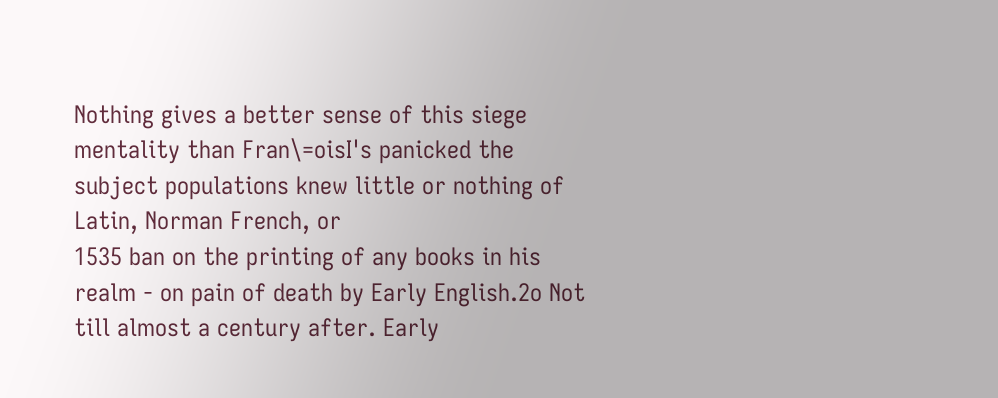Nothing gives a better sense of this siege mentality than Fran\=oisI's panicked the subject populations knew little or nothing of Latin, Norman French, or
1535 ban on the printing of any books in his realm - on pain of death by Early English.2o Not till almost a century after. Early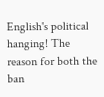English's political
hanging! The reason for both the ban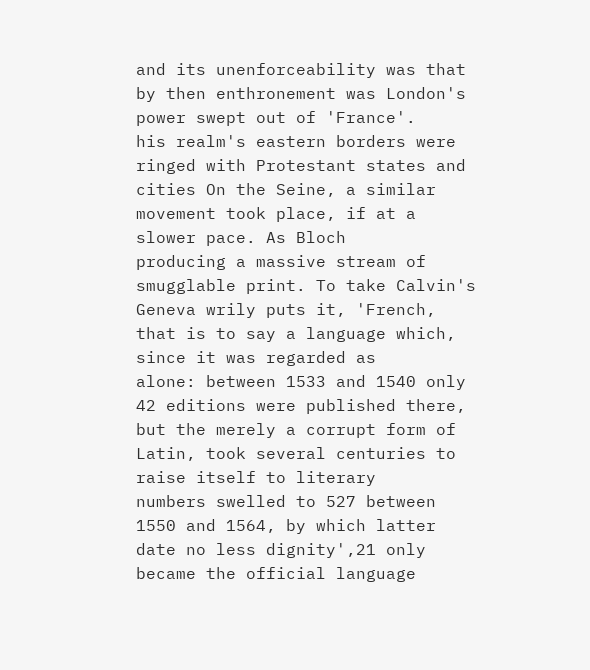and its unenforceability was that by then enthronement was London's power swept out of 'France'.
his realm's eastern borders were ringed with Protestant states and cities On the Seine, a similar movement took place, if at a slower pace. As Bloch
producing a massive stream of smugglable print. To take Calvin's Geneva wrily puts it, 'French, that is to say a language which, since it was regarded as
alone: between 1533 and 1540 only 42 editions were published there, but the merely a corrupt form of Latin, took several centuries to raise itself to literary
numbers swelled to 527 between 1550 and 1564, by which latter date no less dignity',21 only became the official language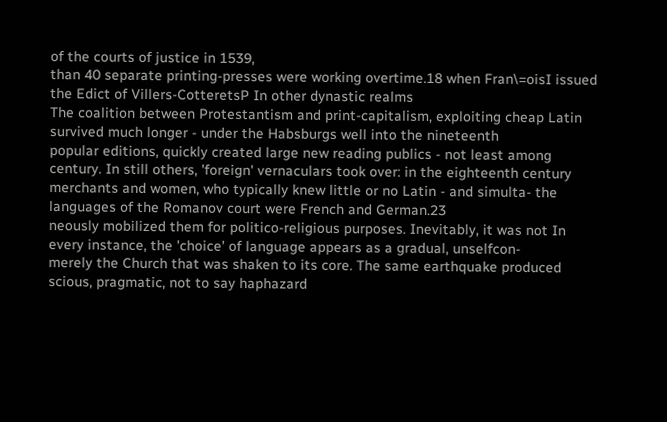of the courts of justice in 1539,
than 40 separate printing-presses were working overtime.18 when Fran\=oisI issued the Edict of Villers-CotteretsP In other dynastic realms
The coalition between Protestantism and print-capitalism, exploiting cheap Latin survived much longer - under the Habsburgs well into the nineteenth
popular editions, quickly created large new reading publics - not least among century. In still others, 'foreign' vernaculars took over: in the eighteenth century
merchants and women, who typically knew little or no Latin - and simulta- the languages of the Romanov court were French and German.23
neously mobilized them for politico-religious purposes. Inevitably, it was not In every instance, the 'choice' of language appears as a gradual, unselfcon-
merely the Church that was shaken to its core. The same earthquake produced scious, pragmatic, not to say haphazard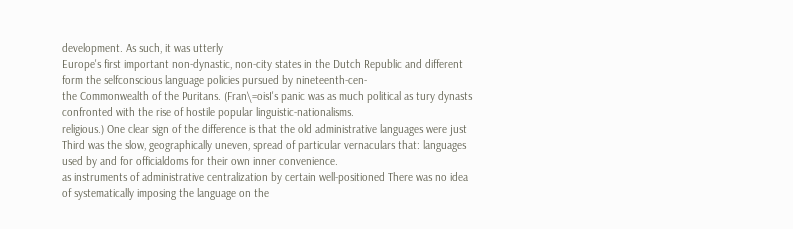development. As such, it was utterly
Europe's first important non-dynastic, non-city states in the Dutch Republic and different form the selfconscious language policies pursued by nineteenth-cen-
the Commonwealth of the Puritans. (Fran\=oisI's panic was as much political as tury dynasts confronted with the rise of hostile popular linguistic-nationalisms.
religious.) One clear sign of the difference is that the old administrative languages were just
Third was the slow, geographically uneven, spread of particular vernaculars that: languages used by and for officialdoms for their own inner convenience.
as instruments of administrative centralization by certain well-positioned There was no idea of systematically imposing the language on the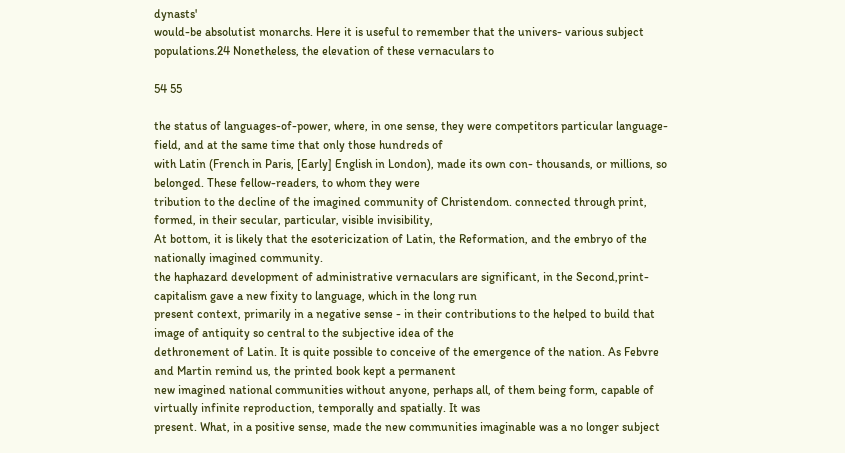dynasts'
would-be absolutist monarchs. Here it is useful to remember that the univers- various subject populations.24 Nonetheless, the elevation of these vernaculars to

54 55

the status of languages-of-power, where, in one sense, they were competitors particular language-field, and at the same time that only those hundreds of
with Latin (French in Paris, [Early] English in London), made its own con- thousands, or millions, so belonged. These fellow-readers, to whom they were
tribution to the decline of the imagined community of Christendom. connected through print, formed, in their secular, particular, visible invisibility,
At bottom, it is likely that the esotericization of Latin, the Reformation, and the embryo of the nationally imagined community.
the haphazard development of administrative vernaculars are significant, in the Second,print-capitalism gave a new fixity to language, which in the long run
present context, primarily in a negative sense - in their contributions to the helped to build that image of antiquity so central to the subjective idea of the
dethronement of Latin. It is quite possible to conceive of the emergence of the nation. As Febvre and Martin remind us, the printed book kept a permanent
new imagined national communities without anyone, perhaps all, of them being form, capable of virtually infinite reproduction, temporally and spatially. It was
present. What, in a positive sense, made the new communities imaginable was a no longer subject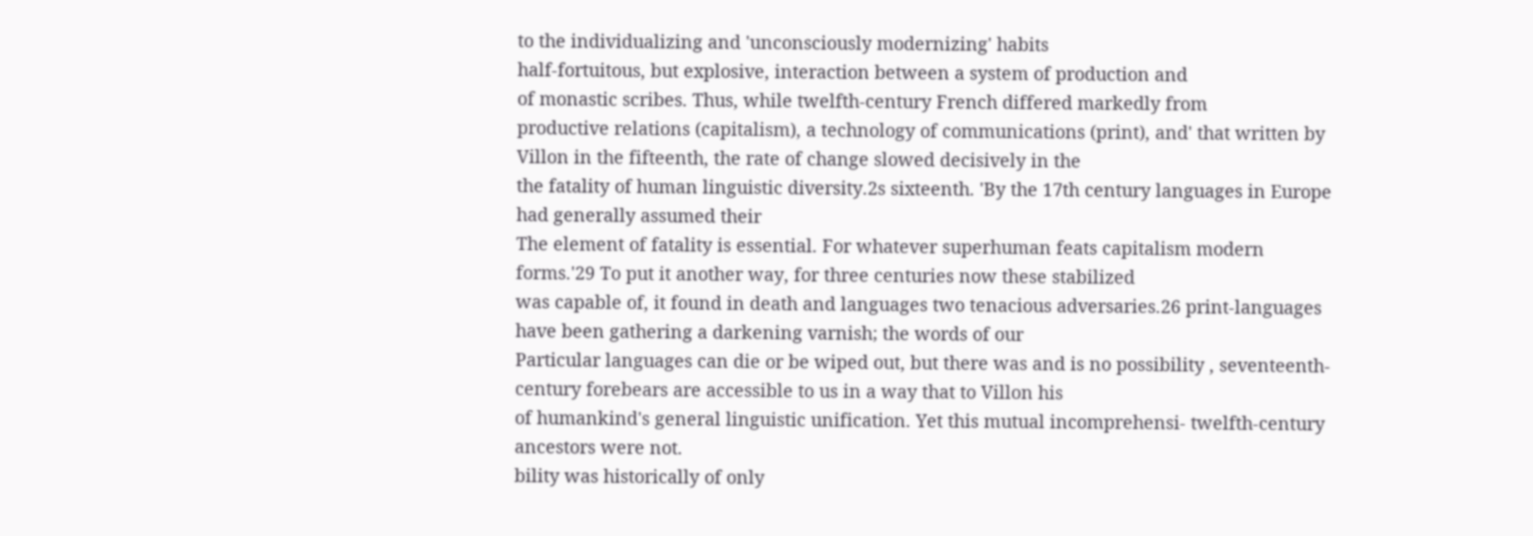to the individualizing and 'unconsciously modernizing' habits
half-fortuitous, but explosive, interaction between a system of production and
of monastic scribes. Thus, while twelfth-century French differed markedly from
productive relations (capitalism), a technology of communications (print), and' that written by Villon in the fifteenth, the rate of change slowed decisively in the
the fatality of human linguistic diversity.2s sixteenth. 'By the 17th century languages in Europe had generally assumed their
The element of fatality is essential. For whatever superhuman feats capitalism modern forms.'29 To put it another way, for three centuries now these stabilized
was capable of, it found in death and languages two tenacious adversaries.26 print-languages have been gathering a darkening varnish; the words of our
Particular languages can die or be wiped out, but there was and is no possibility , seventeenth-century forebears are accessible to us in a way that to Villon his
of humankind's general linguistic unification. Yet this mutual incomprehensi- twelfth-century ancestors were not.
bility was historically of only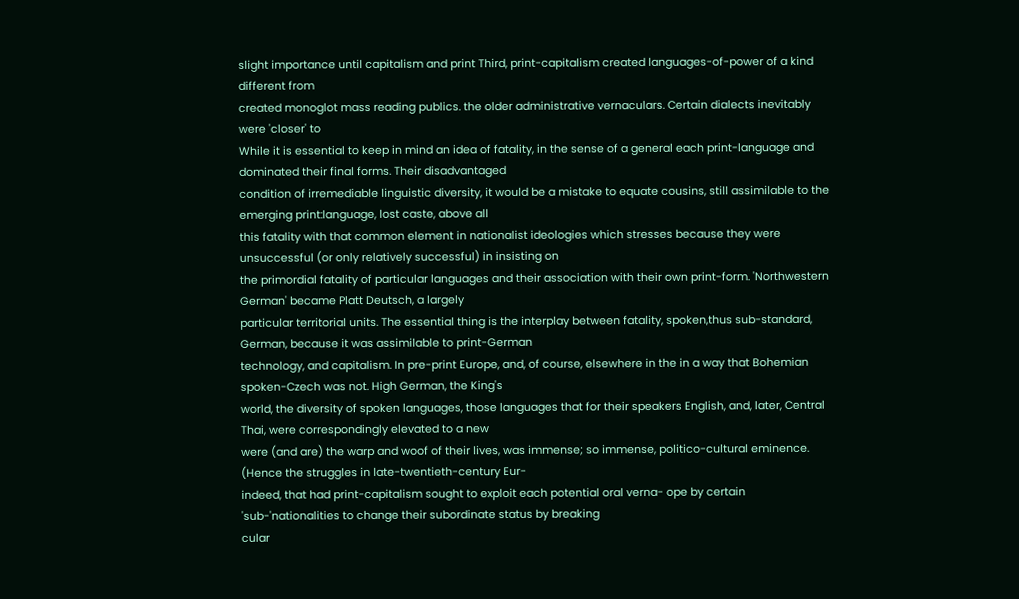slight importance until capitalism and print Third, print-capitalism created languages-of-power of a kind different from
created monoglot mass reading publics. the older administrative vernaculars. Certain dialects inevitably were 'closer' to
While it is essential to keep in mind an idea of fatality, in the sense of a general each print-language and dominated their final forms. Their disadvantaged
condition of irremediable linguistic diversity, it would be a mistake to equate cousins, still assimilable to the emerging print:language, lost caste, above all
this fatality with that common element in nationalist ideologies which stresses because they were unsuccessful (or only relatively successful) in insisting on
the primordial fatality of particular languages and their association with their own print-form. 'Northwestern German' became Platt Deutsch, a largely
particular territorial units. The essential thing is the interplay between fatality, spoken,thus sub-standard, German, because it was assimilable to print-German
technology, and capitalism. In pre-print Europe, and, of course, elsewhere in the in a way that Bohemian spoken-Czech was not. High German, the King's
world, the diversity of spoken languages, those languages that for their speakers English, and, later, Central Thai, were correspondingly elevated to a new
were (and are) the warp and woof of their lives, was immense; so immense, politico-cultural eminence. (Hence the struggles in late-twentieth-century Eur-
indeed, that had print-capitalism sought to exploit each potential oral verna- ope by certain 'sub-'nationalities to change their subordinate status by breaking
cular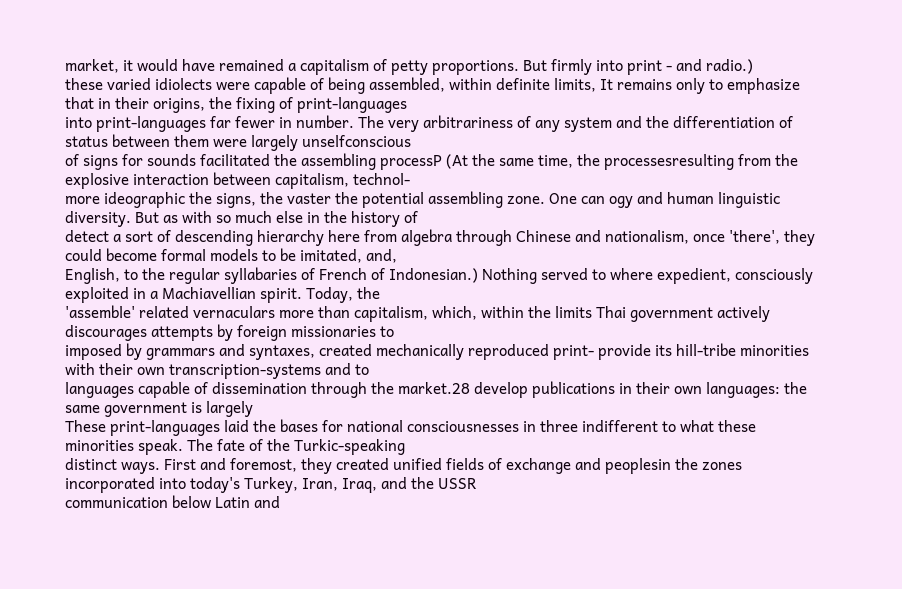market, it would have remained a capitalism of petty proportions. But firmly into print - and radio.)
these varied idiolects were capable of being assembled, within definite limits, It remains only to emphasize that in their origins, the fixing of print-languages
into print-languages far fewer in number. The very arbitrariness of any system and the differentiation of status between them were largely unselfconscious
of signs for sounds facilitated the assembling processP (At the same time, the processesresulting from the explosive interaction between capitalism, technol-
more ideographic the signs, the vaster the potential assembling zone. One can ogy and human linguistic diversity. But as with so much else in the history of
detect a sort of descending hierarchy here from algebra through Chinese and nationalism, once 'there', they could become formal models to be imitated, and,
English, to the regular syllabaries of French of Indonesian.) Nothing served to where expedient, consciously exploited in a Machiavellian spirit. Today, the
'assemble' related vernaculars more than capitalism, which, within the limits Thai government actively discourages attempts by foreign missionaries to
imposed by grammars and syntaxes, created mechanically reproduced print- provide its hill-tribe minorities with their own transcription-systems and to
languages capable of dissemination through the market.28 develop publications in their own languages: the same government is largely
These print-languages laid the bases for national consciousnesses in three indifferent to what these minorities speak. The fate of the Turkic-speaking
distinct ways. First and foremost, they created unified fields of exchange and peoplesin the zones incorporated into today's Turkey, Iran, Iraq, and the USSR
communication below Latin and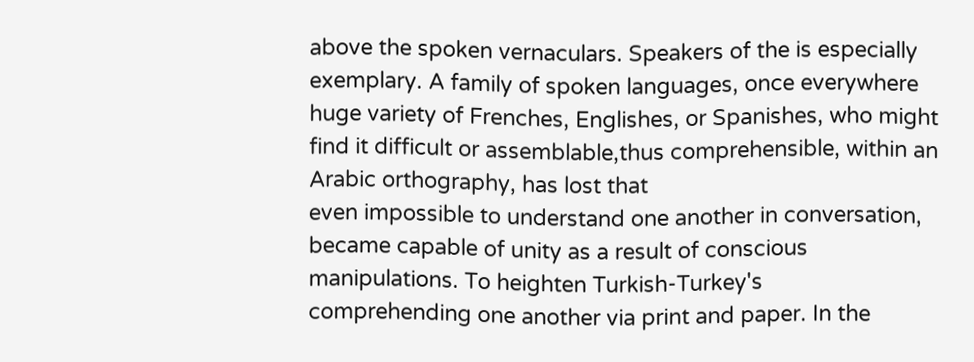above the spoken vernaculars. Speakers of the is especially exemplary. A family of spoken languages, once everywhere
huge variety of Frenches, Englishes, or Spanishes, who might find it difficult or assemblable,thus comprehensible, within an Arabic orthography, has lost that
even impossible to understand one another in conversation, became capable of unity as a result of conscious manipulations. To heighten Turkish-Turkey's
comprehending one another via print and paper. In the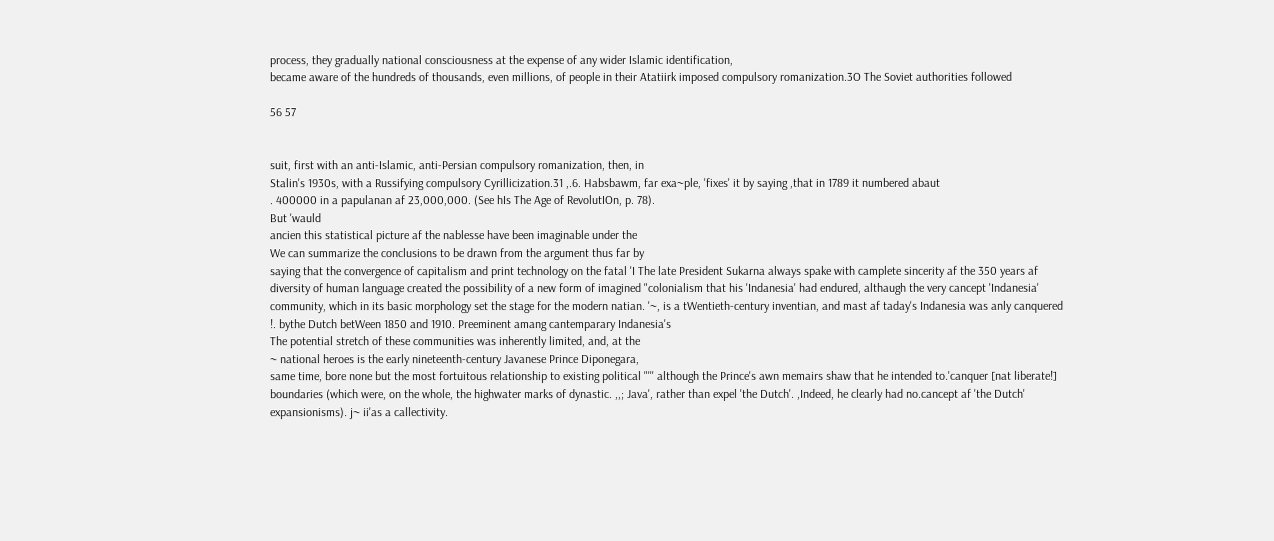process, they gradually national consciousness at the expense of any wider Islamic identification,
became aware of the hundreds of thousands, even millions, of people in their Atatiirk imposed compulsory romanization.3O The Soviet authorities followed

56 57


suit, first with an anti-Islamic, anti-Persian compulsory romanization, then, in
Stalin's 1930s, with a Russifying compulsory Cyrillicization.31 ,.6. Habsbawm, far exa~ple, 'fixes' it by saying ,that in 1789 it numbered abaut
. 400000 in a papulanan af 23,000,000. (See hIs The Age of RevolutIOn, p. 78).
But 'wauld
ancien this statistical picture af the nablesse have been imaginable under the
We can summarize the conclusions to be drawn from the argument thus far by
saying that the convergence of capitalism and print technology on the fatal 'I The late President Sukarna always spake with camplete sincerity af the 350 years af
diversity of human language created the possibility of a new form of imagined "colonialism that his 'Indanesia' had endured, althaugh the very cancept 'Indanesia'
community, which in its basic morphology set the stage for the modern natian. '~, is a tWentieth-century inventian, and mast af taday's Indanesia was anly canquered
!. bythe Dutch betWeen 1850 and 1910. Preeminent amang cantemparary Indanesia's
The potential stretch of these communities was inherently limited, and, at the
~ national heroes is the early nineteenth-century Javanese Prince Diponegara,
same time, bore none but the most fortuitous relationship to existing political "''' although the Prince's awn memairs shaw that he intended to.'canquer [nat liberate!]
boundaries (which were, on the whole, the highwater marks of dynastic. ,,; Java', rather than expel 'the Dutch'. ,Indeed, he clearly had no.cancept af 'the Dutch'
expansionisms). j~ ii'as a callectivity.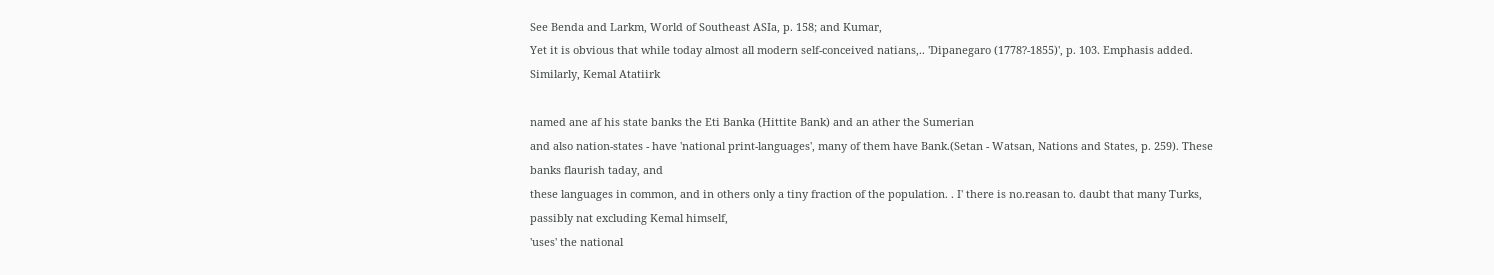See Benda and Larkm, World of Southeast ASIa, p. 158; and Kumar,
Yet it is obvious that while today almost all modern self-conceived natians,.. 'Dipanegaro (1778?-1855)', p. 103. Emphasis added. Similarly, Kemal Atatiirk

named ane af his state banks the Eti Banka (Hittite Bank) and an ather the Sumerian
and also nation-states - have 'national print-languages', many of them have Bank.(Setan - Watsan, Nations and States, p. 259). These banks flaurish taday, and
these languages in common, and in others only a tiny fraction of the population. . I' there is no.reasan to. daubt that many Turks, passibly nat excluding Kemal himself,
'uses' the national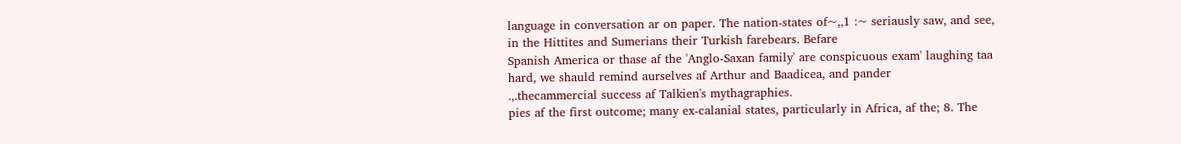language in conversation ar on paper. The nation-states of~,,1 :~ seriausly saw, and see, in the Hittites and Sumerians their Turkish farebears. Befare
Spanish America or thase af the 'Anglo-Saxan family' are conspicuous exam' laughing taa hard, we shauld remind aurselves af Arthur and Baadicea, and pander
.,.thecammercial success af Talkien's mythagraphies.
pies af the first outcome; many ex-calanial states, particularly in Africa, af the; 8. The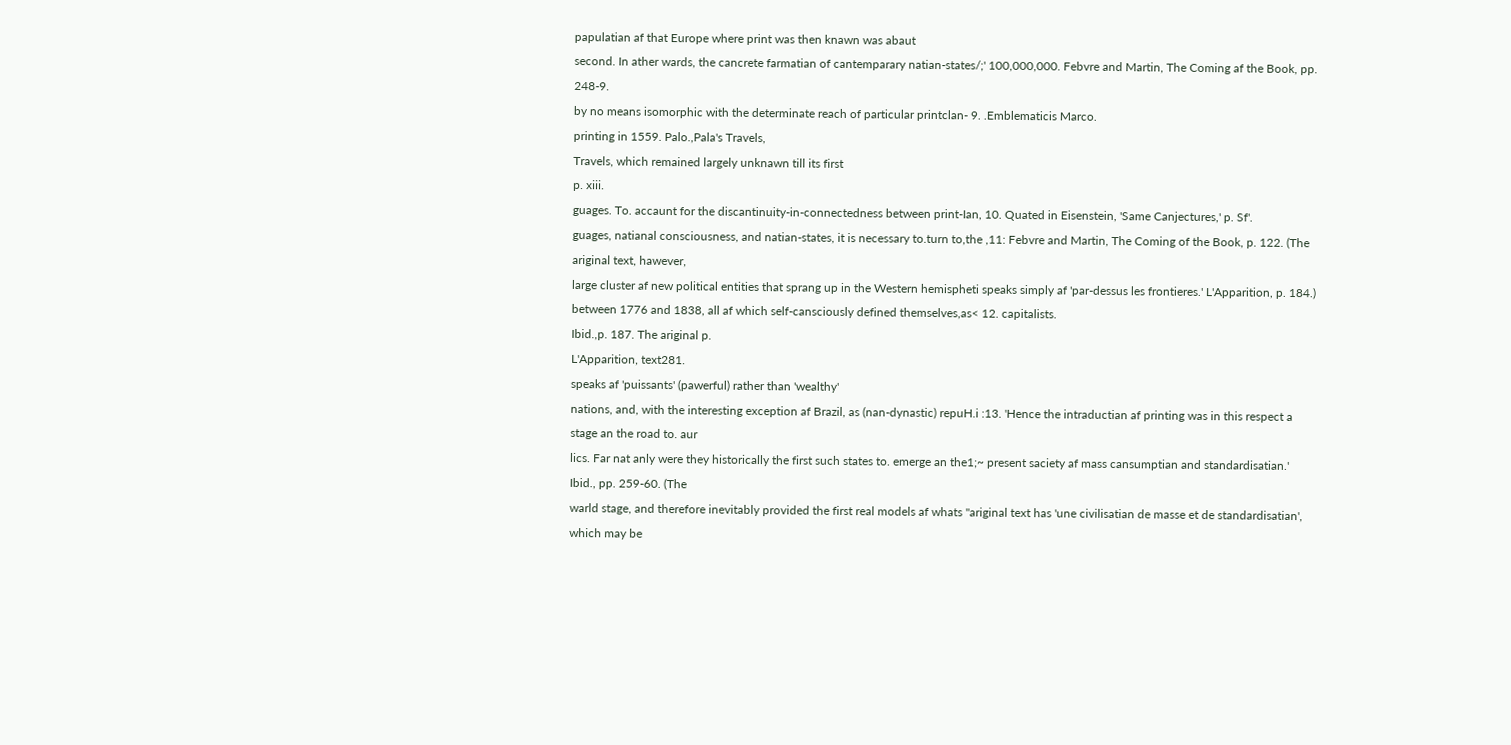papulatian af that Europe where print was then knawn was abaut
second. In ather wards, the cancrete farmatian of cantemparary natian-states/;' 100,000,000. Febvre and Martin, The Coming af the Book, pp. 248-9.
by no means isomorphic with the determinate reach of particular printclan- 9. .Emblematicis Marco.
printing in 1559. Palo.,Pala's Travels,
Travels, which remained largely unknawn till its first
p. xiii.
guages. To. accaunt for the discantinuity-in-connectedness between print-Ian, 10. Quated in Eisenstein, 'Same Canjectures,' p. Sf'.
guages, natianal consciousness, and natian-states, it is necessary to.turn to,the ,11: Febvre and Martin, The Coming of the Book, p. 122. (The ariginal text, hawever,
large cluster af new political entities that sprang up in the Western hemispheti speaks simply af 'par-dessus les frontieres.' L'Apparition, p. 184.)
between 1776 and 1838, all af which self-cansciously defined themselves,as< 12. capitalists.
Ibid.,p. 187. The ariginal p.
L'Apparition, text281.
speaks af 'puissants' (pawerful) rather than 'wealthy'
nations, and, with the interesting exception af Brazil, as (nan-dynastic) repuH.i :13. 'Hence the intraductian af printing was in this respect a stage an the road to. aur
lics. Far nat anly were they historically the first such states to. emerge an the1;~ present saciety af mass cansumptian and standardisatian.' Ibid., pp. 259-60. (The
warld stage, and therefore inevitably provided the first real models af whats "ariginal text has 'une civilisatian de masse et de standardisatian', which may be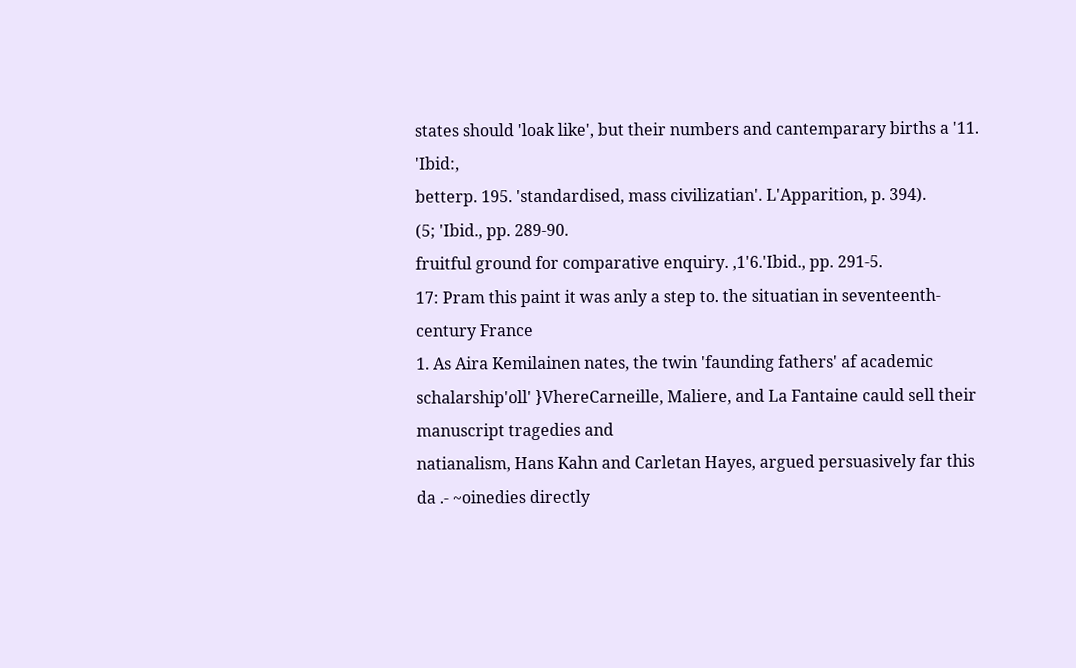states should 'loak like', but their numbers and cantemparary births a '11. 'Ibid:,
betterp. 195. 'standardised, mass civilizatian'. L'Apparition, p. 394).
(5; 'Ibid., pp. 289-90.
fruitful ground for comparative enquiry. ,1'6.'Ibid., pp. 291-5.
17: Pram this paint it was anly a step to. the situatian in seventeenth-century France
1. As Aira Kemilainen nates, the twin 'faunding fathers' af academic schalarship'oll' }VhereCarneille, Maliere, and La Fantaine cauld sell their manuscript tragedies and
natianalism, Hans Kahn and Carletan Hayes, argued persuasively far this da .- ~oinedies directly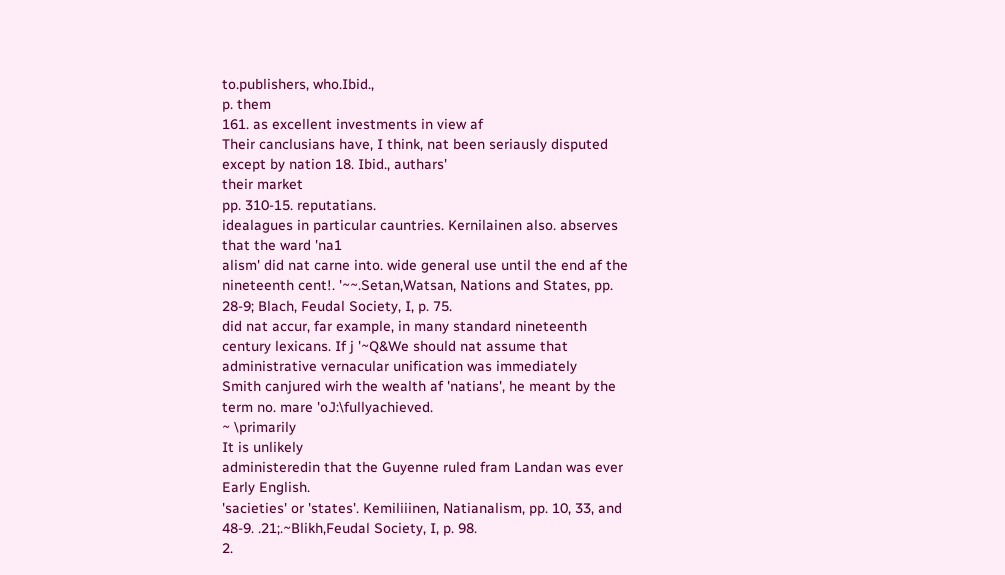to.publishers, who.Ibid.,
p. them
161. as excellent investments in view af
Their canclusians have, I think, nat been seriausly disputed except by nation 18. Ibid., authars'
their market
pp. 310-15. reputatians.
idealagues in particular cauntries. Kernilainen also. abserves that the ward 'na1
alism' did nat carne into. wide general use until the end af the nineteenth cent!. '~~.Setan,Watsan, Nations and States, pp. 28-9; Blach, Feudal Society, I, p. 75.
did nat accur, far example, in many standard nineteenth century lexicans. If j '~Q&We should nat assume that administrative vernacular unification was immediately
Smith canjured wirh the wealth af 'natians', he meant by the term no. mare 'oJ:\fullyachieved.
~ \primarily
It is unlikely
administeredin that the Guyenne ruled fram Landan was ever
Early English.
'sacieties' or 'states'. Kemiliiinen, Natianalism, pp. 10, 33, and 48-9. .21;.~Blikh,Feudal Society, I, p. 98.
2.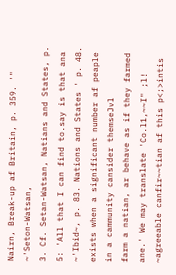Nairn, Break-up af Britain, p. 359. '" ~'Seton-Watsan,
3. Cf. Setan-Watsan, Natians and States, p. 5: 'All that I can find to.say is that ana ~'Ibid~, p. 83. Nations and States ' p. 48.
exists when a significant number af peaple in a cammunity cansider themseJvl
farm a natian, ar behave as if they farmed ane.' We may translate 'Co.l1,~~I" ;l! ~agreeable canfir~~tian af this p<;>intis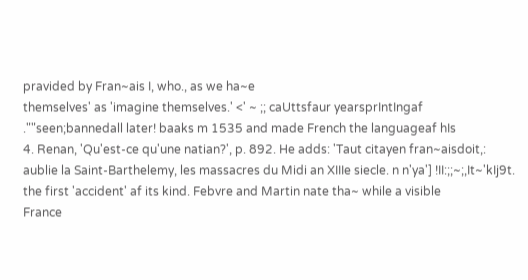pravided by Fran~ais I, who., as we ha~e
themselves' as 'imagine themselves.' <' ~ ;; caUttsfaur yearsprIntIngaf
.""seen;bannedall later! baaks m 1535 and made French the languageaf hIs
4. Renan, 'Qu'est-ce qu'une natian?', p. 892. He adds: 'Taut citayen fran~aisdoit,:
aublie la Saint-Barthelemy, les massacres du Midi an XIIIe siecle. n n'ya'] !II:;;~;,It~'kIj9t. the first 'accident' af its kind. Febvre and Martin nate tha~ while a visible
France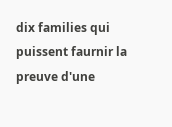dix families qui puissent faurnir la preuve d'une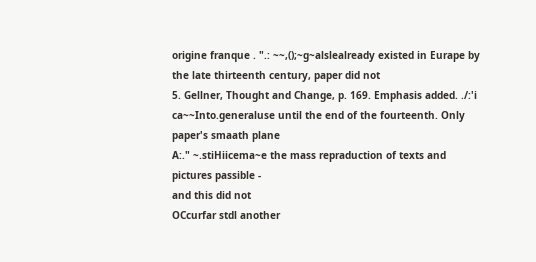origine franque . ".: ~~,();~g~alslealready existed in Eurape by the late thirteenth century, paper did not
5. Gellner, Thought and Change, p. 169. Emphasis added. ./:'i ca~~Into.generaluse until the end of the fourteenth. Only paper's smaath plane
A:." ~.stiHiicema~e the mass repraduction of texts and pictures passible -
and this did not
OCcurfar stdl another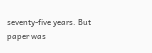seventy-five years. But paper was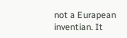not a Eurapean inventian. It